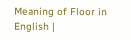Meaning of Floor in English |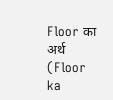Floor का अर्थ (Floor ka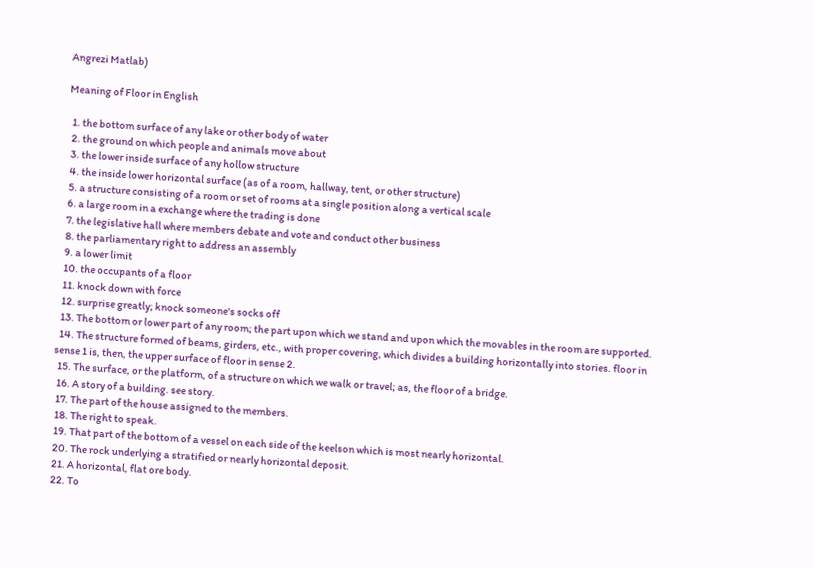Angrezi Matlab)

Meaning of Floor in English

  1. the bottom surface of any lake or other body of water
  2. the ground on which people and animals move about
  3. the lower inside surface of any hollow structure
  4. the inside lower horizontal surface (as of a room, hallway, tent, or other structure)
  5. a structure consisting of a room or set of rooms at a single position along a vertical scale
  6. a large room in a exchange where the trading is done
  7. the legislative hall where members debate and vote and conduct other business
  8. the parliamentary right to address an assembly
  9. a lower limit
  10. the occupants of a floor
  11. knock down with force
  12. surprise greatly; knock someone's socks off
  13. The bottom or lower part of any room; the part upon which we stand and upon which the movables in the room are supported.
  14. The structure formed of beams, girders, etc., with proper covering, which divides a building horizontally into stories. floor in sense 1 is, then, the upper surface of floor in sense 2.
  15. The surface, or the platform, of a structure on which we walk or travel; as, the floor of a bridge.
  16. A story of a building. see story.
  17. The part of the house assigned to the members.
  18. The right to speak.
  19. That part of the bottom of a vessel on each side of the keelson which is most nearly horizontal.
  20. The rock underlying a stratified or nearly horizontal deposit.
  21. A horizontal, flat ore body.
  22. To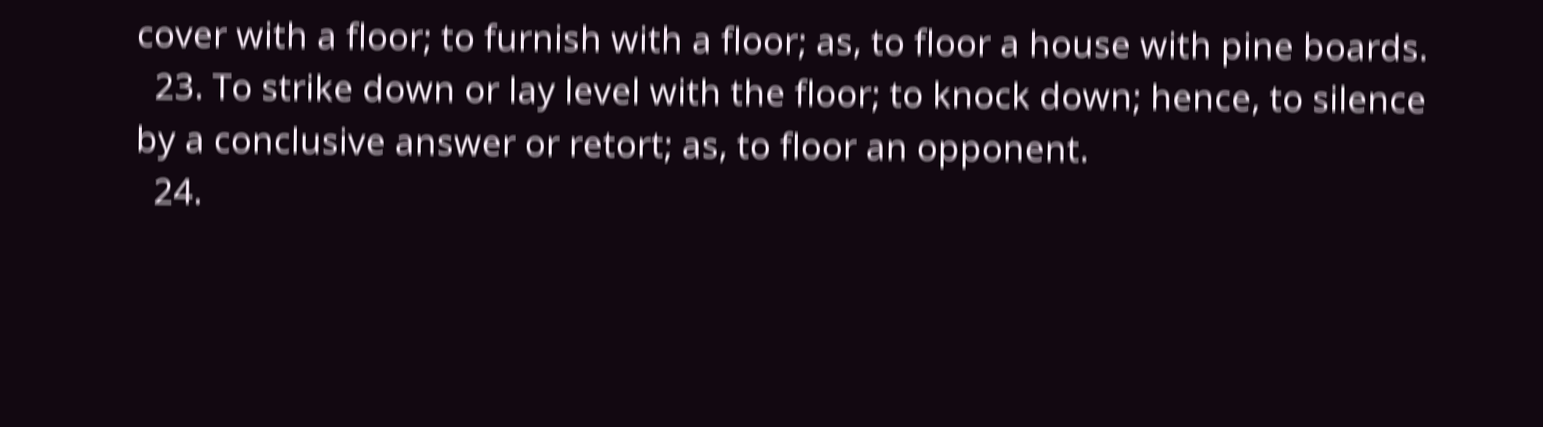cover with a floor; to furnish with a floor; as, to floor a house with pine boards.
  23. To strike down or lay level with the floor; to knock down; hence, to silence by a conclusive answer or retort; as, to floor an opponent.
  24.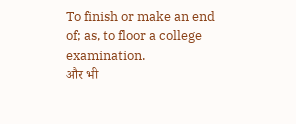To finish or make an end of; as, to floor a college examination.
और भी